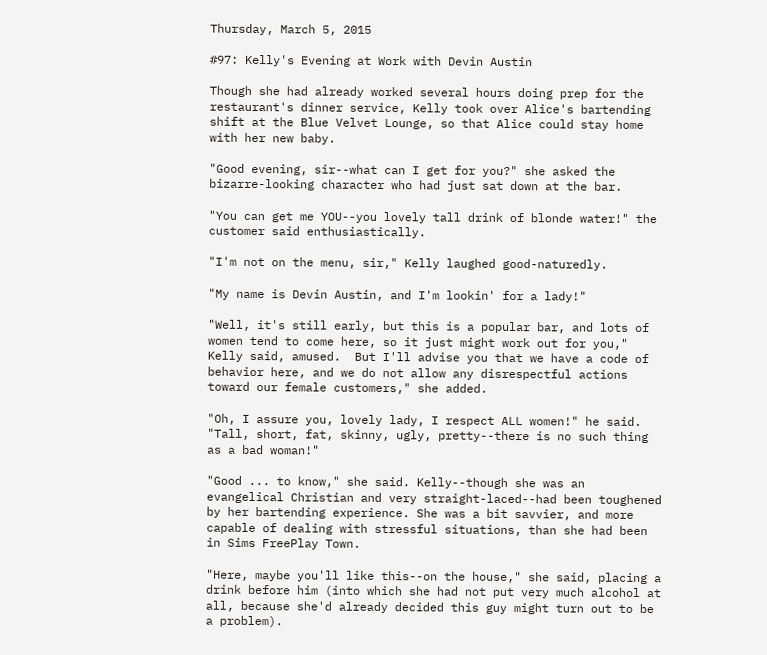Thursday, March 5, 2015

#97: Kelly's Evening at Work with Devin Austin

Though she had already worked several hours doing prep for the restaurant's dinner service, Kelly took over Alice's bartending shift at the Blue Velvet Lounge, so that Alice could stay home with her new baby.

"Good evening, sir--what can I get for you?" she asked the bizarre-looking character who had just sat down at the bar.

"You can get me YOU--you lovely tall drink of blonde water!" the customer said enthusiastically.

"I'm not on the menu, sir," Kelly laughed good-naturedly.

"My name is Devin Austin, and I'm lookin' for a lady!"

"Well, it's still early, but this is a popular bar, and lots of women tend to come here, so it just might work out for you," Kelly said, amused.  But I'll advise you that we have a code of behavior here, and we do not allow any disrespectful actions toward our female customers," she added.

"Oh, I assure you, lovely lady, I respect ALL women!" he said. "Tall, short, fat, skinny, ugly, pretty--there is no such thing as a bad woman!"

"Good ... to know," she said. Kelly--though she was an evangelical Christian and very straight-laced--had been toughened by her bartending experience. She was a bit savvier, and more capable of dealing with stressful situations, than she had been in Sims FreePlay Town.

"Here, maybe you'll like this--on the house," she said, placing a drink before him (into which she had not put very much alcohol at all, because she'd already decided this guy might turn out to be a problem).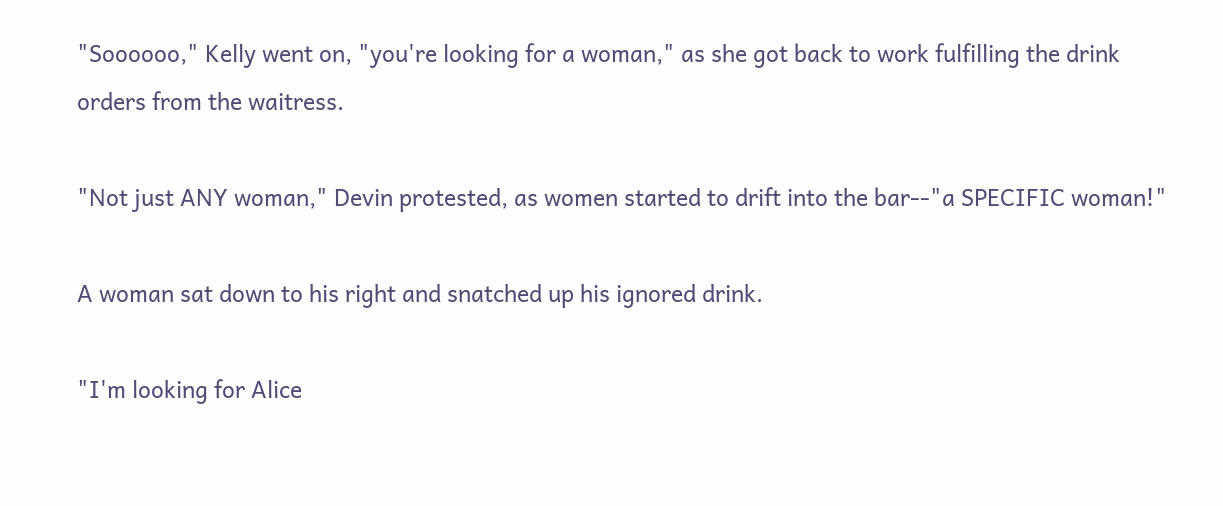"Soooooo," Kelly went on, "you're looking for a woman," as she got back to work fulfilling the drink orders from the waitress.

"Not just ANY woman," Devin protested, as women started to drift into the bar--"a SPECIFIC woman!"

A woman sat down to his right and snatched up his ignored drink.

"I'm looking for Alice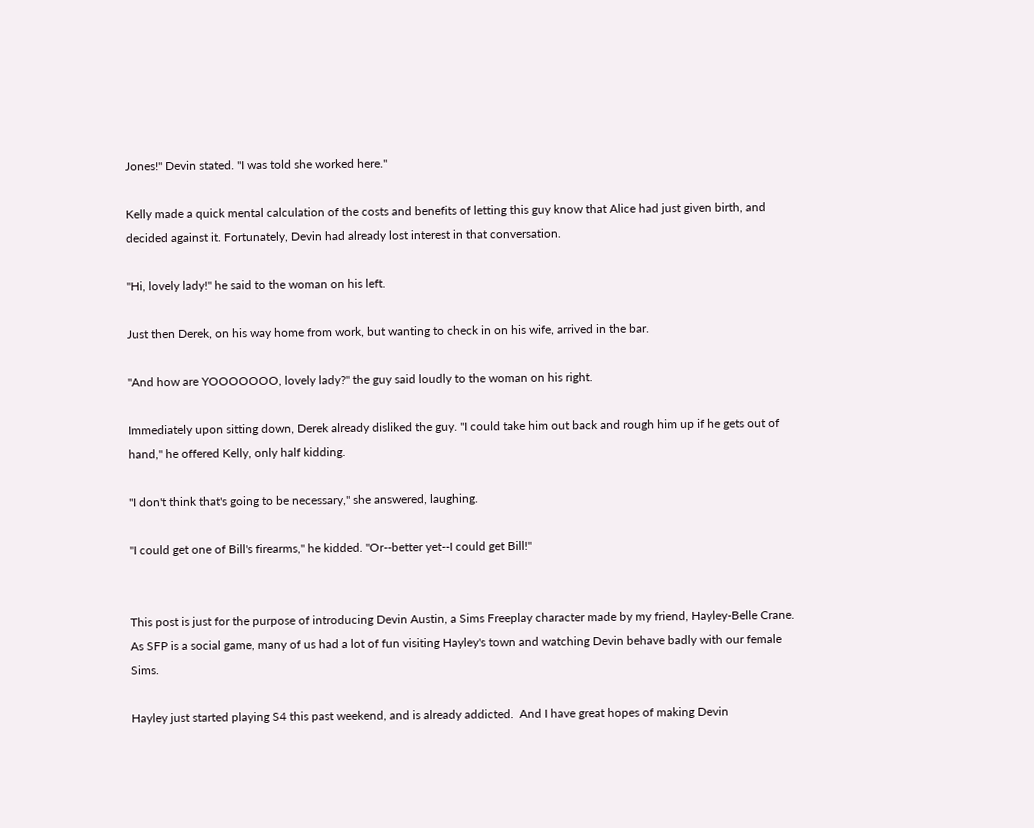Jones!" Devin stated. "I was told she worked here."

Kelly made a quick mental calculation of the costs and benefits of letting this guy know that Alice had just given birth, and decided against it. Fortunately, Devin had already lost interest in that conversation.

"Hi, lovely lady!" he said to the woman on his left.

Just then Derek, on his way home from work, but wanting to check in on his wife, arrived in the bar.

"And how are YOOOOOOO, lovely lady?" the guy said loudly to the woman on his right.

Immediately upon sitting down, Derek already disliked the guy. "I could take him out back and rough him up if he gets out of hand," he offered Kelly, only half kidding.

"I don't think that's going to be necessary," she answered, laughing.

"I could get one of Bill's firearms," he kidded. "Or--better yet--I could get Bill!"


This post is just for the purpose of introducing Devin Austin, a Sims Freeplay character made by my friend, Hayley-Belle Crane.  As SFP is a social game, many of us had a lot of fun visiting Hayley's town and watching Devin behave badly with our female Sims.

Hayley just started playing S4 this past weekend, and is already addicted.  And I have great hopes of making Devin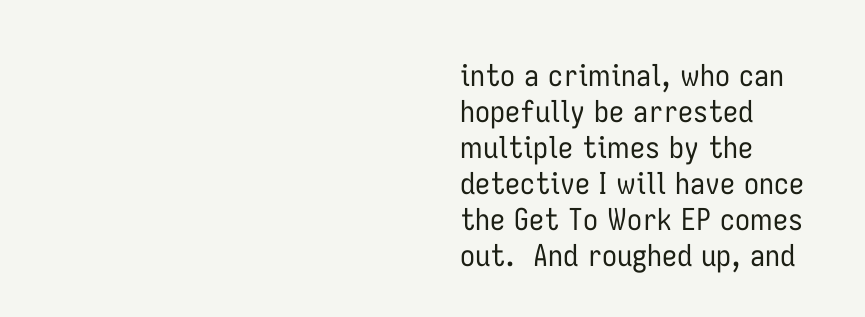into a criminal, who can hopefully be arrested multiple times by the detective I will have once the Get To Work EP comes out.  And roughed up, and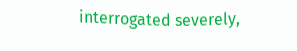interrogated severely,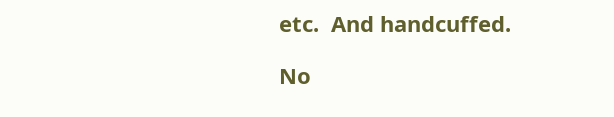etc.  And handcuffed.

No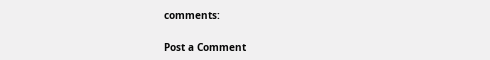comments:

Post a Comment